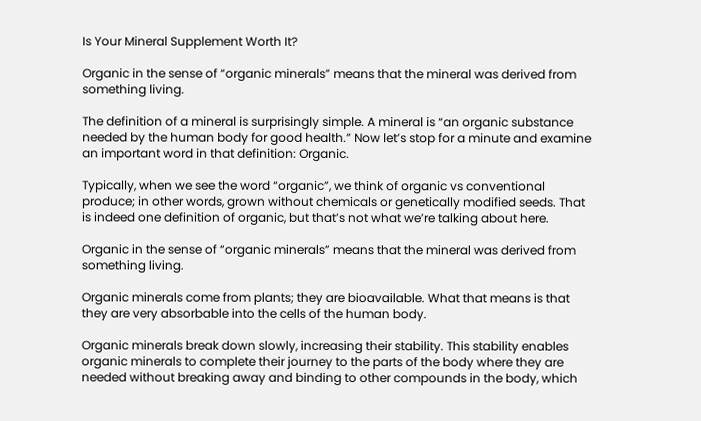Is Your Mineral Supplement Worth It?

Organic in the sense of “organic minerals” means that the mineral was derived from something living.

The definition of a mineral is surprisingly simple. A mineral is “an organic substance needed by the human body for good health.” Now let’s stop for a minute and examine an important word in that definition: Organic.

Typically, when we see the word “organic”, we think of organic vs conventional produce; in other words, grown without chemicals or genetically modified seeds. That is indeed one definition of organic, but that’s not what we’re talking about here.

Organic in the sense of “organic minerals” means that the mineral was derived from something living.

Organic minerals come from plants; they are bioavailable. What that means is that they are very absorbable into the cells of the human body.

Organic minerals break down slowly, increasing their stability. This stability enables organic minerals to complete their journey to the parts of the body where they are needed without breaking away and binding to other compounds in the body, which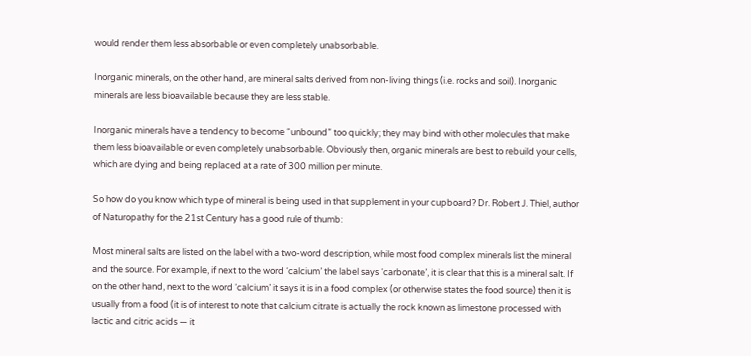would render them less absorbable or even completely unabsorbable.

Inorganic minerals, on the other hand, are mineral salts derived from non-living things (i.e. rocks and soil). Inorganic minerals are less bioavailable because they are less stable.

Inorganic minerals have a tendency to become “unbound” too quickly; they may bind with other molecules that make them less bioavailable or even completely unabsorbable. Obviously then, organic minerals are best to rebuild your cells, which are dying and being replaced at a rate of 300 million per minute.

So how do you know which type of mineral is being used in that supplement in your cupboard? Dr. Robert J. Thiel, author of Naturopathy for the 21st Century has a good rule of thumb:

Most mineral salts are listed on the label with a two-word description, while most food complex minerals list the mineral and the source. For example, if next to the word ‘calcium’ the label says ‘carbonate’, it is clear that this is a mineral salt. If on the other hand, next to the word ‘calcium’ it says it is in a food complex (or otherwise states the food source) then it is usually from a food (it is of interest to note that calcium citrate is actually the rock known as limestone processed with lactic and citric acids — it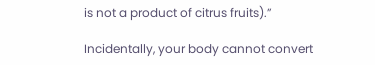is not a product of citrus fruits).”

Incidentally, your body cannot convert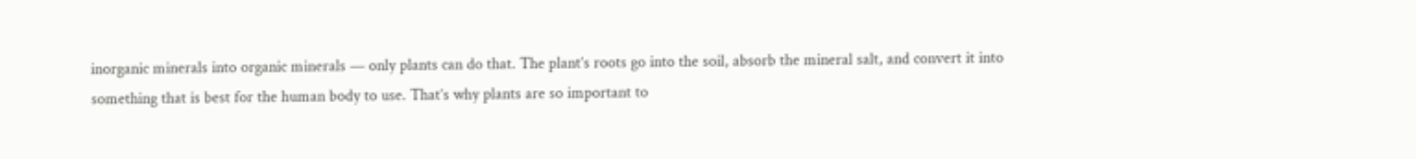inorganic minerals into organic minerals — only plants can do that. The plant’s roots go into the soil, absorb the mineral salt, and convert it into something that is best for the human body to use. That’s why plants are so important to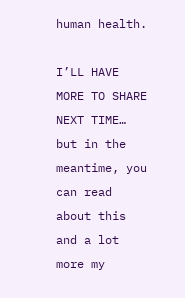human health.

I’LL HAVE MORE TO SHARE NEXT TIME… but in the meantime, you can read about this and a lot more my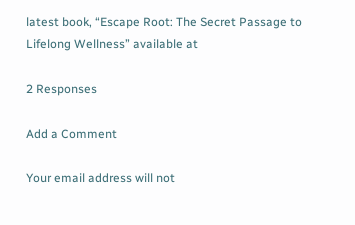latest book, “Escape Root: The Secret Passage to Lifelong Wellness” available at

2 Responses

Add a Comment

Your email address will not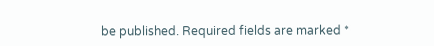be published. Required fields are marked *